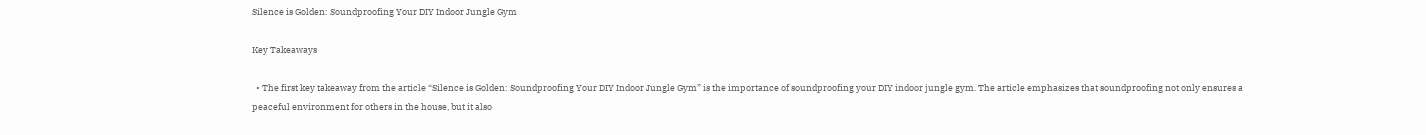Silence is Golden: Soundproofing Your DIY Indoor Jungle Gym

Key Takeaways

  • The first key takeaway from the article “Silence is Golden: Soundproofing Your DIY Indoor Jungle Gym” is the importance of soundproofing your DIY indoor jungle gym. The article emphasizes that soundproofing not only ensures a peaceful environment for others in the house, but it also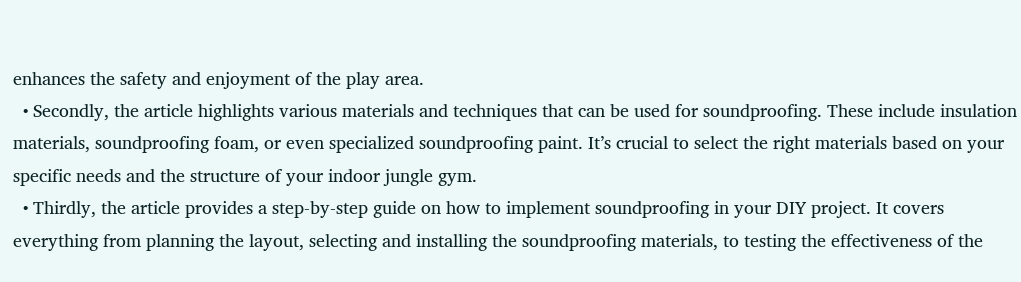enhances the safety and enjoyment of the play area.
  • Secondly, the article highlights various materials and techniques that can be used for soundproofing. These include insulation materials, soundproofing foam, or even specialized soundproofing paint. It’s crucial to select the right materials based on your specific needs and the structure of your indoor jungle gym.
  • Thirdly, the article provides a step-by-step guide on how to implement soundproofing in your DIY project. It covers everything from planning the layout, selecting and installing the soundproofing materials, to testing the effectiveness of the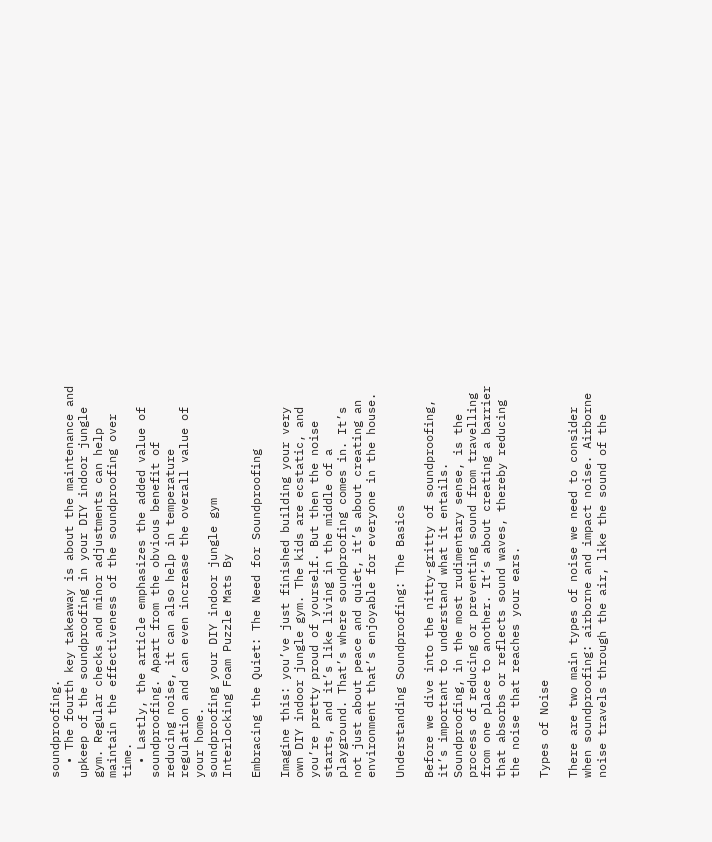soundproofing.
  • The fourth key takeaway is about the maintenance and upkeep of the soundproofing in your DIY indoor jungle gym. Regular checks and minor adjustments can help maintain the effectiveness of the soundproofing over time.
  • Lastly, the article emphasizes the added value of soundproofing. Apart from the obvious benefit of reducing noise, it can also help in temperature regulation and can even increase the overall value of your home.
soundproofing your DIY indoor jungle gym
Interlocking Foam Puzzle Mats By

Embracing the Quiet: The Need for Soundproofing

Imagine this: you’ve just finished building your very own DIY indoor jungle gym. The kids are ecstatic, and you’re pretty proud of yourself. But then the noise starts, and it’s like living in the middle of a playground. That’s where soundproofing comes in. It’s not just about peace and quiet, it’s about creating an environment that’s enjoyable for everyone in the house.

Understanding Soundproofing: The Basics

Before we dive into the nitty-gritty of soundproofing, it’s important to understand what it entails. Soundproofing, in the most rudimentary sense, is the process of reducing or preventing sound from travelling from one place to another. It’s about creating a barrier that absorbs or reflects sound waves, thereby reducing the noise that reaches your ears.

Types of Noise

There are two main types of noise we need to consider when soundproofing: airborne and impact noise. Airborne noise travels through the air, like the sound of the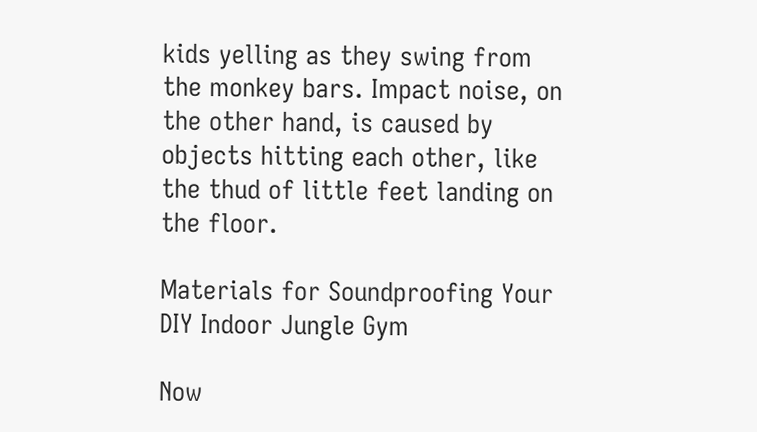kids yelling as they swing from the monkey bars. Impact noise, on the other hand, is caused by objects hitting each other, like the thud of little feet landing on the floor.

Materials for Soundproofing Your DIY Indoor Jungle Gym

Now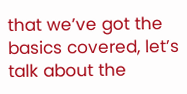that we’ve got the basics covered, let’s talk about the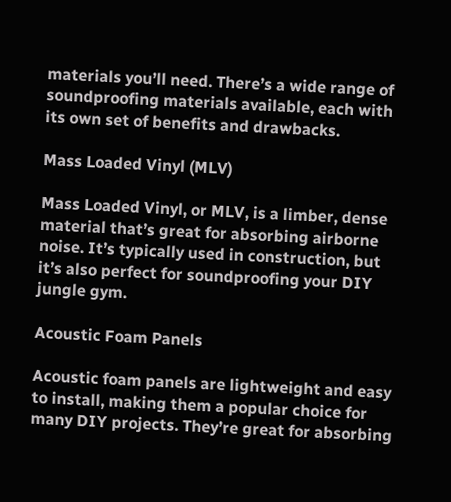materials you’ll need. There’s a wide range of soundproofing materials available, each with its own set of benefits and drawbacks.

Mass Loaded Vinyl (MLV)

Mass Loaded Vinyl, or MLV, is a limber, dense material that’s great for absorbing airborne noise. It’s typically used in construction, but it’s also perfect for soundproofing your DIY jungle gym.

Acoustic Foam Panels

Acoustic foam panels are lightweight and easy to install, making them a popular choice for many DIY projects. They’re great for absorbing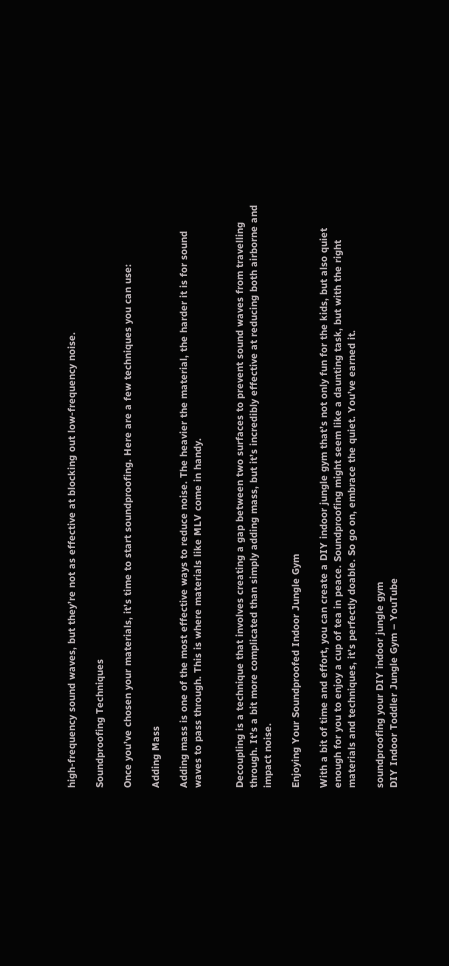high-frequency sound waves, but they’re not as effective at blocking out low-frequency noise.

Soundproofing Techniques

Once you’ve chosen your materials, it’s time to start soundproofing. Here are a few techniques you can use:

Adding Mass

Adding mass is one of the most effective ways to reduce noise. The heavier the material, the harder it is for sound waves to pass through. This is where materials like MLV come in handy.


Decoupling is a technique that involves creating a gap between two surfaces to prevent sound waves from travelling through. It’s a bit more complicated than simply adding mass, but it’s incredibly effective at reducing both airborne and impact noise.

Enjoying Your Soundproofed Indoor Jungle Gym

With a bit of time and effort, you can create a DIY indoor jungle gym that’s not only fun for the kids, but also quiet enough for you to enjoy a cup of tea in peace. Soundproofing might seem like a daunting task, but with the right materials and techniques, it’s perfectly doable. So go on, embrace the quiet. You’ve earned it.

soundproofing your DIY indoor jungle gym
DIY Indoor Toddler Jungle Gym – YouTube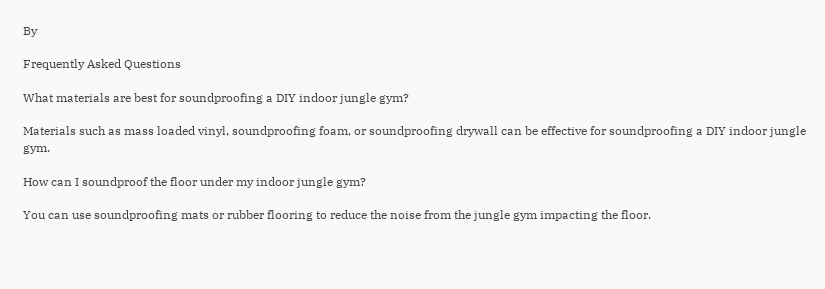By

Frequently Asked Questions

What materials are best for soundproofing a DIY indoor jungle gym?

Materials such as mass loaded vinyl, soundproofing foam, or soundproofing drywall can be effective for soundproofing a DIY indoor jungle gym.

How can I soundproof the floor under my indoor jungle gym?

You can use soundproofing mats or rubber flooring to reduce the noise from the jungle gym impacting the floor.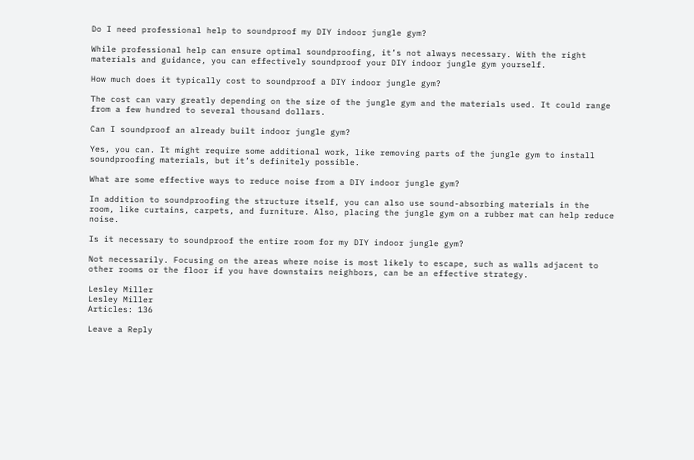Do I need professional help to soundproof my DIY indoor jungle gym?

While professional help can ensure optimal soundproofing, it’s not always necessary. With the right materials and guidance, you can effectively soundproof your DIY indoor jungle gym yourself.

How much does it typically cost to soundproof a DIY indoor jungle gym?

The cost can vary greatly depending on the size of the jungle gym and the materials used. It could range from a few hundred to several thousand dollars.

Can I soundproof an already built indoor jungle gym?

Yes, you can. It might require some additional work, like removing parts of the jungle gym to install soundproofing materials, but it’s definitely possible.

What are some effective ways to reduce noise from a DIY indoor jungle gym?

In addition to soundproofing the structure itself, you can also use sound-absorbing materials in the room, like curtains, carpets, and furniture. Also, placing the jungle gym on a rubber mat can help reduce noise.

Is it necessary to soundproof the entire room for my DIY indoor jungle gym?

Not necessarily. Focusing on the areas where noise is most likely to escape, such as walls adjacent to other rooms or the floor if you have downstairs neighbors, can be an effective strategy.

Lesley Miller
Lesley Miller
Articles: 136

Leave a Reply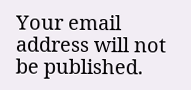Your email address will not be published.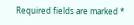Required fields are marked *